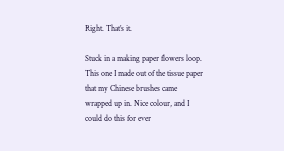Right. That’s it.

Stuck in a making paper flowers loop. This one I made out of the tissue paper that my Chinese brushes came wrapped up in. Nice colour, and I could do this for ever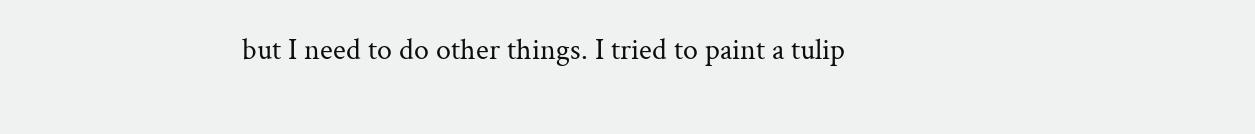but I need to do other things. I tried to paint a tulip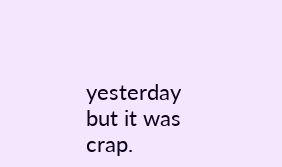yesterday but it was crap.